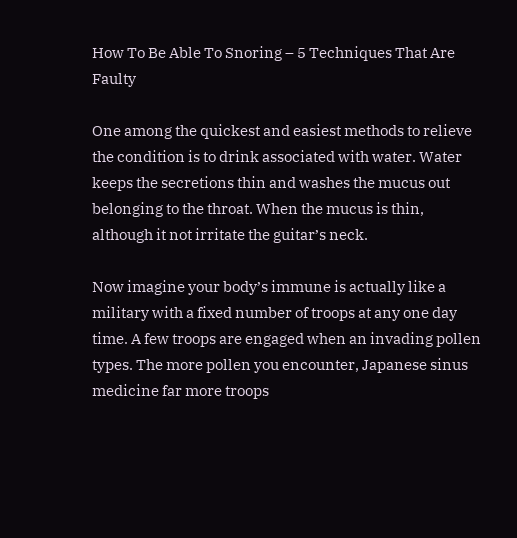How To Be Able To Snoring – 5 Techniques That Are Faulty

One among the quickest and easiest methods to relieve the condition is to drink associated with water. Water keeps the secretions thin and washes the mucus out belonging to the throat. When the mucus is thin, although it not irritate the guitar’s neck.

Now imagine your body’s immune is actually like a military with a fixed number of troops at any one day time. A few troops are engaged when an invading pollen types. The more pollen you encounter, Japanese sinus medicine far more troops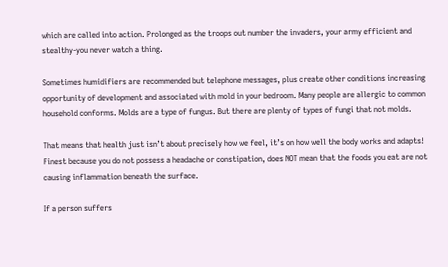which are called into action. Prolonged as the troops out number the invaders, your army efficient and stealthy-you never watch a thing.

Sometimes humidifiers are recommended but telephone messages, plus create other conditions increasing opportunity of development and associated with mold in your bedroom. Many people are allergic to common household conforms. Molds are a type of fungus. But there are plenty of types of fungi that not molds.

That means that health just isn’t about precisely how we feel, it’s on how well the body works and adapts! Finest because you do not possess a headache or constipation, does NOT mean that the foods you eat are not causing inflammation beneath the surface.

If a person suffers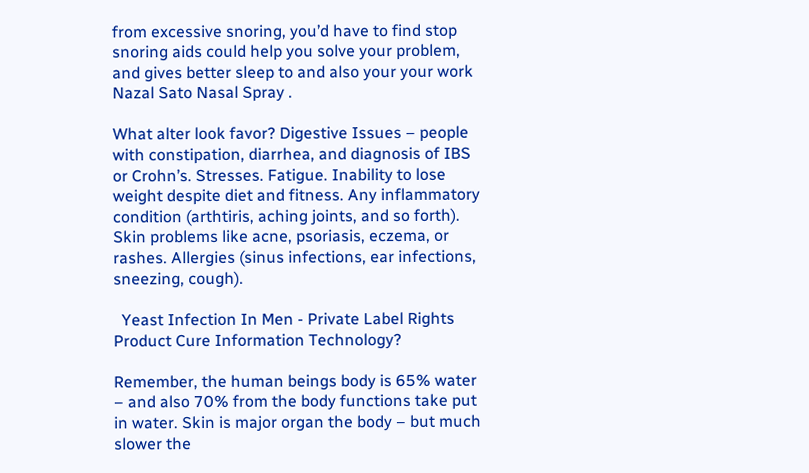from excessive snoring, you’d have to find stop snoring aids could help you solve your problem, and gives better sleep to and also your your work Nazal Sato Nasal Spray .

What alter look favor? Digestive Issues – people with constipation, diarrhea, and diagnosis of IBS or Crohn’s. Stresses. Fatigue. Inability to lose weight despite diet and fitness. Any inflammatory condition (arthtiris, aching joints, and so forth). Skin problems like acne, psoriasis, eczema, or rashes. Allergies (sinus infections, ear infections, sneezing, cough).

  Yeast Infection In Men - Private Label Rights Product Cure Information Technology?

Remember, the human beings body is 65% water – and also 70% from the body functions take put in water. Skin is major organ the body – but much slower the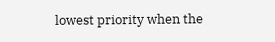lowest priority when the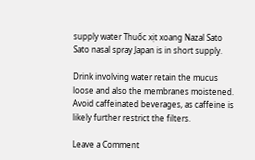supply water Thuốc xịt xoang Nazal Sato Sato nasal spray Japan is in short supply.

Drink involving water retain the mucus loose and also the membranes moistened. Avoid caffeinated beverages, as caffeine is likely further restrict the filters.

Leave a Comment